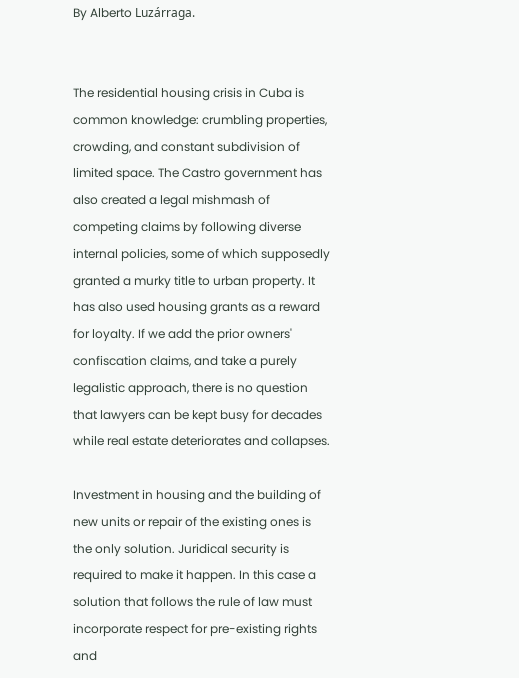By Alberto Luzárraga.


The residential housing crisis in Cuba is common knowledge: crumbling properties, crowding, and constant subdivision of limited space. The Castro government has also created a legal mishmash of competing claims by following diverse internal policies, some of which supposedly granted a murky title to urban property. It has also used housing grants as a reward for loyalty. If we add the prior owners' confiscation claims, and take a purely legalistic approach, there is no question that lawyers can be kept busy for decades while real estate deteriorates and collapses.

Investment in housing and the building of new units or repair of the existing ones is the only solution. Juridical security is required to make it happen. In this case a solution that follows the rule of law must incorporate respect for pre-existing rights and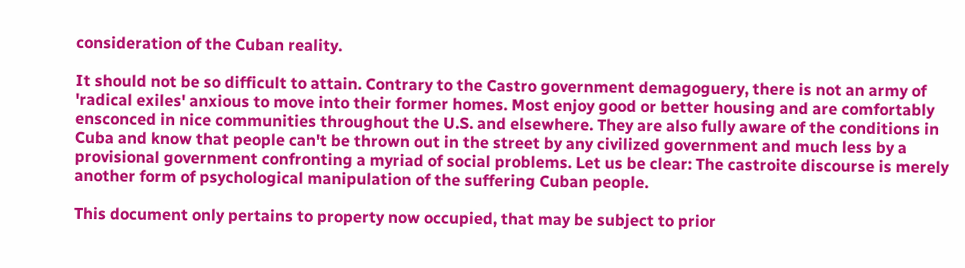consideration of the Cuban reality.

It should not be so difficult to attain. Contrary to the Castro government demagoguery, there is not an army of 'radical exiles' anxious to move into their former homes. Most enjoy good or better housing and are comfortably ensconced in nice communities throughout the U.S. and elsewhere. They are also fully aware of the conditions in Cuba and know that people can't be thrown out in the street by any civilized government and much less by a provisional government confronting a myriad of social problems. Let us be clear: The castroite discourse is merely another form of psychological manipulation of the suffering Cuban people.

This document only pertains to property now occupied, that may be subject to prior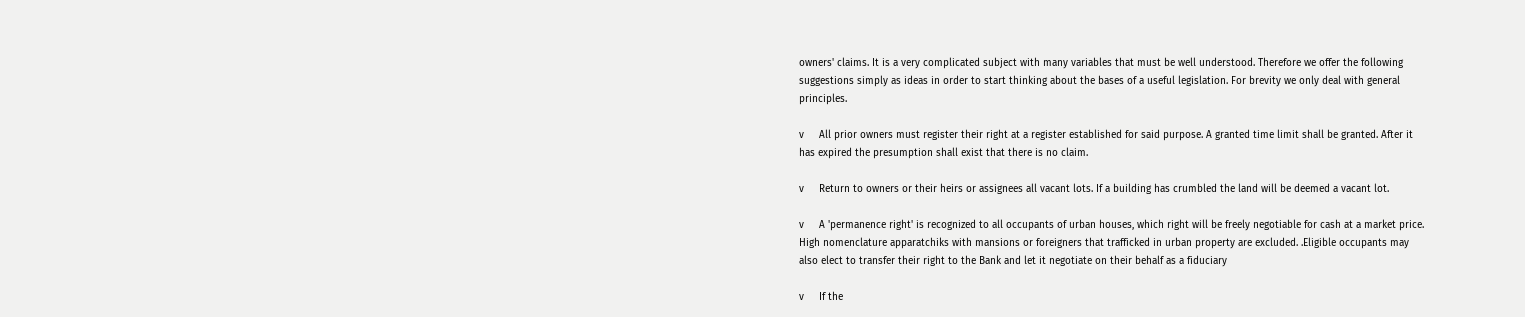owners' claims. It is a very complicated subject with many variables that must be well understood. Therefore we offer the following suggestions simply as ideas in order to start thinking about the bases of a useful legislation. For brevity we only deal with general principles.

v     All prior owners must register their right at a register established for said purpose. A granted time limit shall be granted. After it has expired the presumption shall exist that there is no claim.

v     Return to owners or their heirs or assignees all vacant lots. If a building has crumbled the land will be deemed a vacant lot.

v     A 'permanence right' is recognized to all occupants of urban houses, which right will be freely negotiable for cash at a market price. High nomenclature apparatchiks with mansions or foreigners that trafficked in urban property are excluded. .Eligible occupants may also elect to transfer their right to the Bank and let it negotiate on their behalf as a fiduciary

v     If the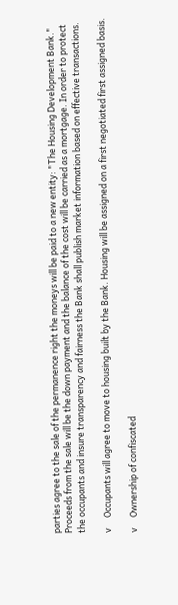parties agree to the sale of the permanence right the moneys will be paid to a new entity: "The Housing Development Bank." Proceeds from the sale will be the down payment and the balance of the cost will be carried as a mortgage. In order to protect the occupants and insure transparency and fairness the Bank shall publish market information based on effective transactions.

v     Occupants will agree to move to housing built by the Bank. Housing will be assigned on a first negotiated first assigned basis.

v     Ownership of confiscated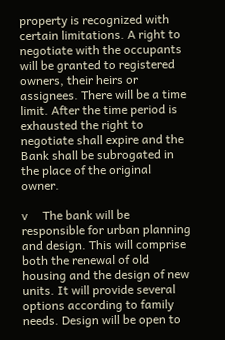property is recognized with certain limitations. A right to negotiate with the occupants will be granted to registered owners, their heirs or assignees. There will be a time limit. After the time period is exhausted the right to negotiate shall expire and the Bank shall be subrogated in the place of the original owner.

v     The bank will be responsible for urban planning and design. This will comprise both the renewal of old housing and the design of new units. It will provide several options according to family needs. Design will be open to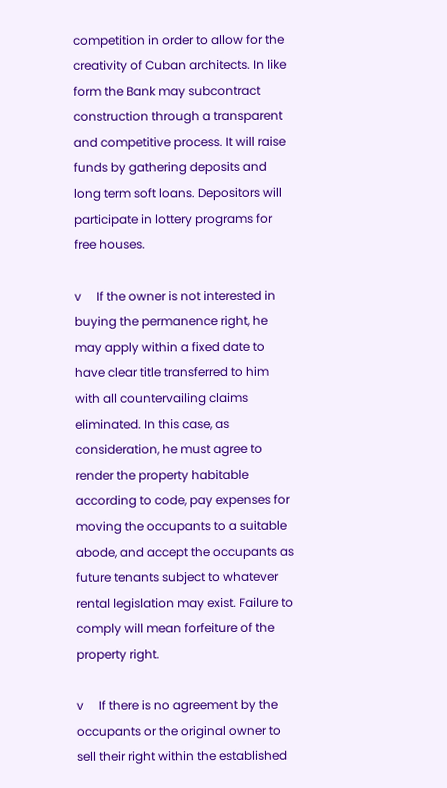competition in order to allow for the creativity of Cuban architects. In like form the Bank may subcontract construction through a transparent and competitive process. It will raise funds by gathering deposits and long term soft loans. Depositors will participate in lottery programs for free houses.

v     If the owner is not interested in buying the permanence right, he may apply within a fixed date to have clear title transferred to him with all countervailing claims eliminated. In this case, as consideration, he must agree to render the property habitable according to code, pay expenses for moving the occupants to a suitable abode, and accept the occupants as future tenants subject to whatever rental legislation may exist. Failure to comply will mean forfeiture of the property right.

v     If there is no agreement by the occupants or the original owner to sell their right within the established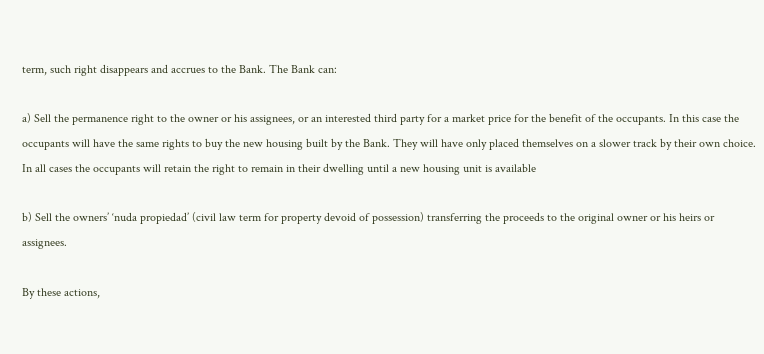term, such right disappears and accrues to the Bank. The Bank can:

a) Sell the permanence right to the owner or his assignees, or an interested third party for a market price for the benefit of the occupants. In this case the occupants will have the same rights to buy the new housing built by the Bank. They will have only placed themselves on a slower track by their own choice. In all cases the occupants will retain the right to remain in their dwelling until a new housing unit is available

b) Sell the owners’ ‘nuda propiedad’ (civil law term for property devoid of possession) transferring the proceeds to the original owner or his heirs or assignees.

By these actions,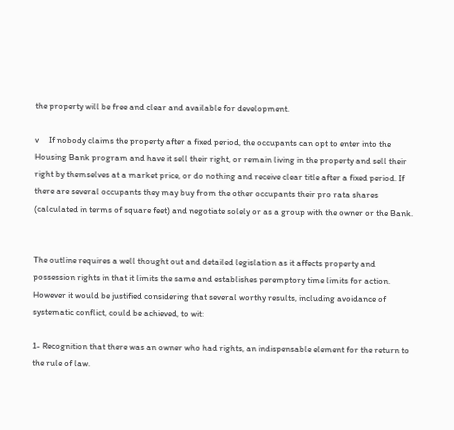the property will be free and clear and available for development.

v     If nobody claims the property after a fixed period, the occupants can opt to enter into the Housing Bank program and have it sell their right, or remain living in the property and sell their right by themselves at a market price, or do nothing and receive clear title after a fixed period. If there are several occupants they may buy from the other occupants their pro rata shares (calculated in terms of square feet) and negotiate solely or as a group with the owner or the Bank.


The outline requires a well thought out and detailed legislation as it affects property and possession rights in that it limits the same and establishes peremptory time limits for action. However it would be justified considering that several worthy results, including avoidance of systematic conflict, could be achieved, to wit:

1- Recognition that there was an owner who had rights, an indispensable element for the return to the rule of law.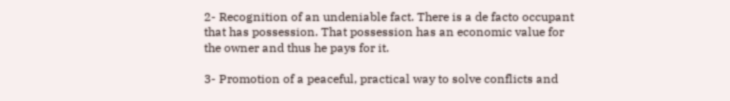2- Recognition of an undeniable fact. There is a de facto occupant that has possession. That possession has an economic value for the owner and thus he pays for it.

3- Promotion of a peaceful, practical way to solve conflicts and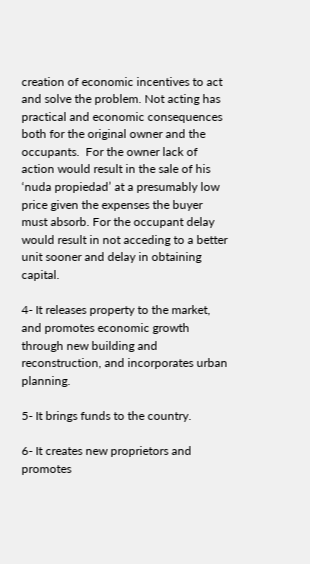creation of economic incentives to act and solve the problem. Not acting has practical and economic consequences both for the original owner and the occupants.  For the owner lack of action would result in the sale of his ‘nuda propiedad’ at a presumably low price given the expenses the buyer must absorb. For the occupant delay would result in not acceding to a better unit sooner and delay in obtaining capital.

4- It releases property to the market, and promotes economic growth through new building and reconstruction, and incorporates urban planning.

5- It brings funds to the country.

6- It creates new proprietors and promotes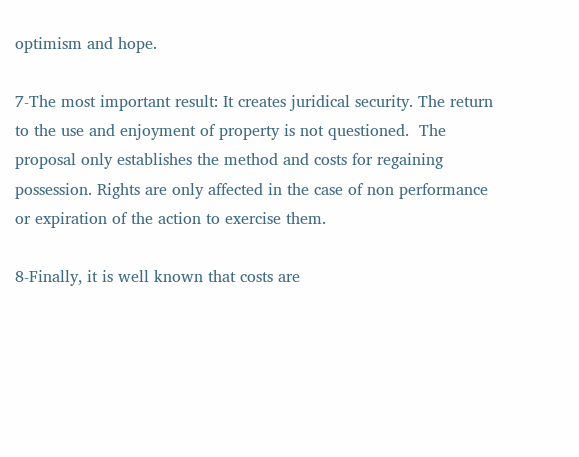optimism and hope.

7-The most important result: It creates juridical security. The return to the use and enjoyment of property is not questioned.  The proposal only establishes the method and costs for regaining possession. Rights are only affected in the case of non performance or expiration of the action to exercise them.

8-Finally, it is well known that costs are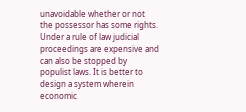unavoidable whether or not the possessor has some rights. Under a rule of law judicial proceedings are expensive and can also be stopped by populist laws. It is better to design a system wherein economic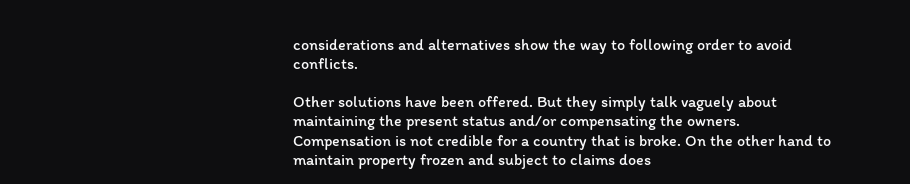considerations and alternatives show the way to following order to avoid conflicts.

Other solutions have been offered. But they simply talk vaguely about maintaining the present status and/or compensating the owners. Compensation is not credible for a country that is broke. On the other hand to maintain property frozen and subject to claims does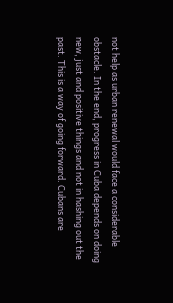not help as urban renewal would face a considerable obstacle. In the end, progress in Cuba depends on doing new, just and positive things and not in hashing out the past. This is a way of going forward. Cubans are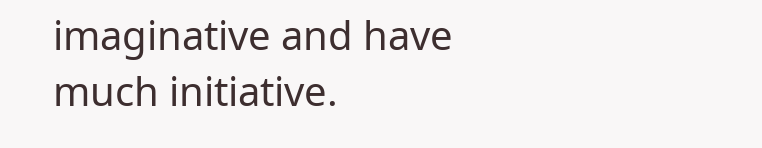imaginative and have much initiative.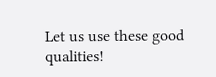Let us use these good qualities!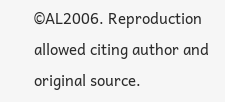©AL2006. Reproduction allowed citing author and original source.